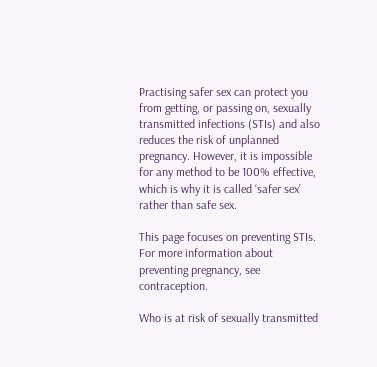Practising safer sex can protect you from getting, or passing on, sexually transmitted infections (STIs) and also reduces the risk of unplanned pregnancy. However, it is impossible for any method to be 100% effective, which is why it is called ‘safer sex’ rather than safe sex.

This page focuses on preventing STIs. For more information about preventing pregnancy, see contraception.

Who is at risk of sexually transmitted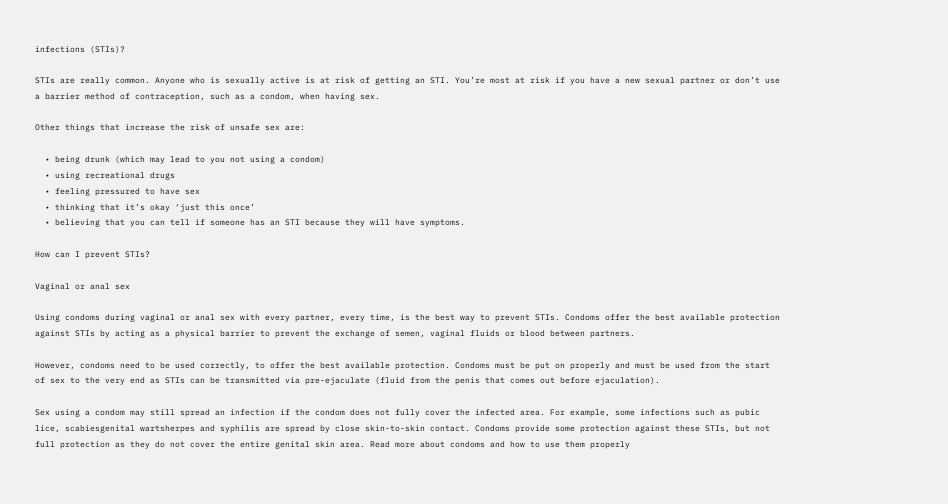infections (STIs)?

STIs are really common. Anyone who is sexually active is at risk of getting an STI. You’re most at risk if you have a new sexual partner or don’t use a barrier method of contraception, such as a condom, when having sex.

Other things that increase the risk of unsafe sex are:

  • being drunk (which may lead to you not using a condom)
  • using recreational drugs
  • feeling pressured to have sex
  • thinking that it’s okay ‘just this once’
  • believing that you can tell if someone has an STI because they will have symptoms.

How can I prevent STIs?

Vaginal or anal sex

Using condoms during vaginal or anal sex with every partner, every time, is the best way to prevent STIs. Condoms offer the best available protection against STIs by acting as a physical barrier to prevent the exchange of semen, vaginal fluids or blood between partners.

However, condoms need to be used correctly, to offer the best available protection. Condoms must be put on properly and must be used from the start of sex to the very end as STIs can be transmitted via pre-ejaculate (fluid from the penis that comes out before ejaculation).

Sex using a condom may still spread an infection if the condom does not fully cover the infected area. For example, some infections such as pubic lice, scabiesgenital wartsherpes and syphilis are spread by close skin-to-skin contact. Condoms provide some protection against these STIs, but not full protection as they do not cover the entire genital skin area. Read more about condoms and how to use them properly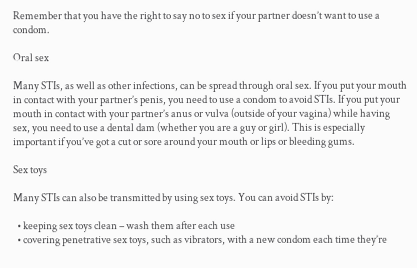Remember that you have the right to say no to sex if your partner doesn’t want to use a condom.

Oral sex

Many STIs, as well as other infections, can be spread through oral sex. If you put your mouth in contact with your partner’s penis, you need to use a condom to avoid STIs. If you put your mouth in contact with your partner’s anus or vulva (outside of your vagina) while having sex, you need to use a dental dam (whether you are a guy or girl). This is especially important if you’ve got a cut or sore around your mouth or lips or bleeding gums.

Sex toys

Many STIs can also be transmitted by using sex toys. You can avoid STIs by:

  • keeping sex toys clean – wash them after each use
  • covering penetrative sex toys, such as vibrators, with a new condom each time they’re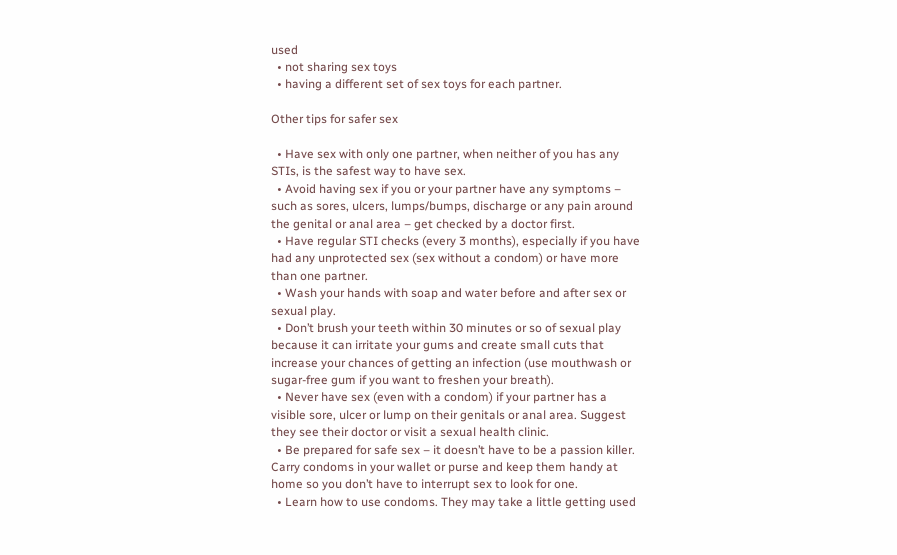used
  • not sharing sex toys
  • having a different set of sex toys for each partner.

Other tips for safer sex

  • Have sex with only one partner, when neither of you has any STIs, is the safest way to have sex.
  • Avoid having sex if you or your partner have any symptoms – such as sores, ulcers, lumps/bumps, discharge or any pain around the genital or anal area – get checked by a doctor first.
  • Have regular STI checks (every 3 months), especially if you have had any unprotected sex (sex without a condom) or have more than one partner.
  • Wash your hands with soap and water before and after sex or sexual play.
  • Don’t brush your teeth within 30 minutes or so of sexual play because it can irritate your gums and create small cuts that increase your chances of getting an infection (use mouthwash or sugar-free gum if you want to freshen your breath).
  • Never have sex (even with a condom) if your partner has a visible sore, ulcer or lump on their genitals or anal area. Suggest they see their doctor or visit a sexual health clinic.
  • Be prepared for safe sex – it doesn’t have to be a passion killer. Carry condoms in your wallet or purse and keep them handy at home so you don’t have to interrupt sex to look for one.
  • Learn how to use condoms. They may take a little getting used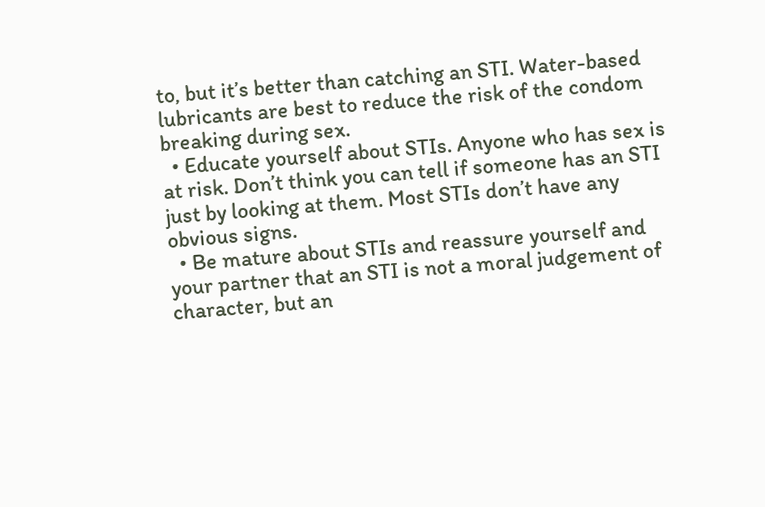to, but it’s better than catching an STI. Water-based lubricants are best to reduce the risk of the condom breaking during sex.
  • Educate yourself about STIs. Anyone who has sex is at risk. Don’t think you can tell if someone has an STI just by looking at them. Most STIs don’t have any obvious signs.
  • Be mature about STIs and reassure yourself and your partner that an STI is not a moral judgement of character, but an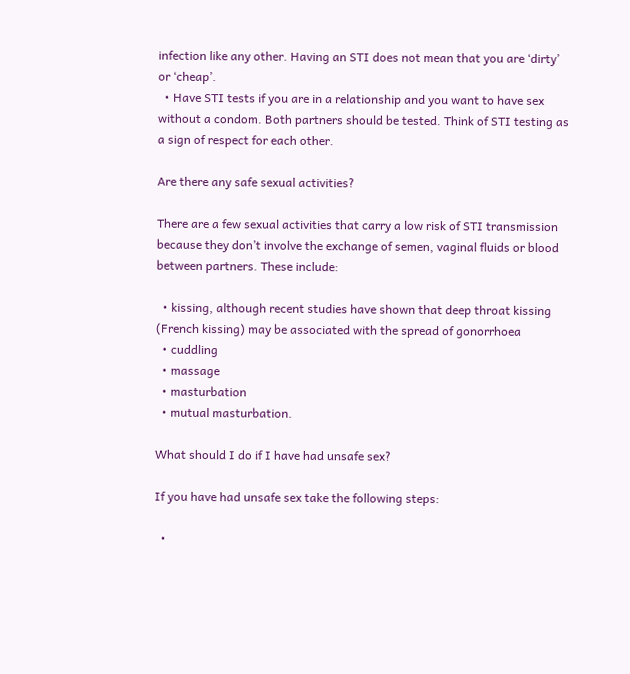infection like any other. Having an STI does not mean that you are ‘dirty’ or ‘cheap’.
  • Have STI tests if you are in a relationship and you want to have sex without a condom. Both partners should be tested. Think of STI testing as a sign of respect for each other.

Are there any safe sexual activities?

There are a few sexual activities that carry a low risk of STI transmission because they don’t involve the exchange of semen, vaginal fluids or blood between partners. These include:

  • kissing, although recent studies have shown that deep throat kissing (French kissing) may be associated with the spread of gonorrhoea
  • cuddling
  • massage
  • masturbation
  • mutual masturbation.

What should I do if I have had unsafe sex?

If you have had unsafe sex take the following steps:

  •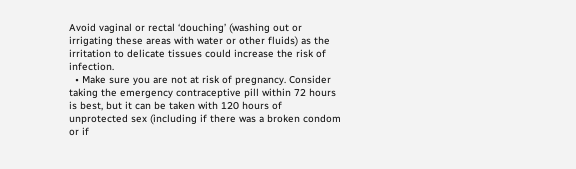Avoid vaginal or rectal ‘douching’ (washing out or irrigating these areas with water or other fluids) as the irritation to delicate tissues could increase the risk of infection.
  • Make sure you are not at risk of pregnancy. Consider taking the emergency contraceptive pill within 72 hours is best, but it can be taken with 120 hours of unprotected sex (including if there was a broken condom or if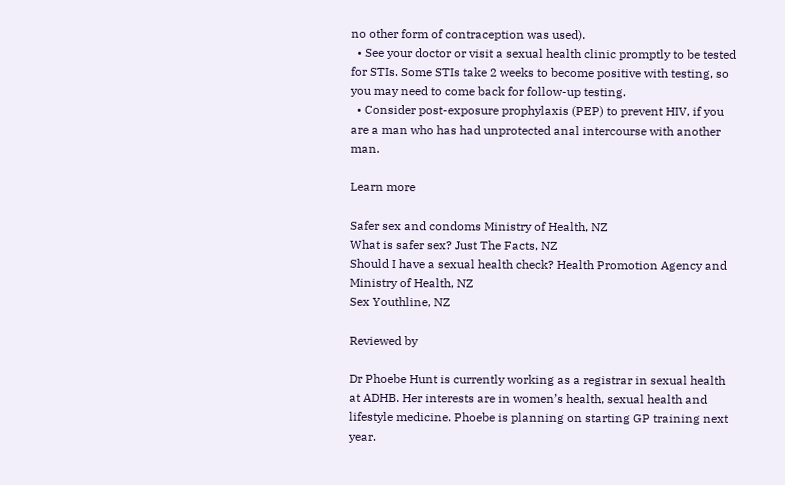no other form of contraception was used).
  • See your doctor or visit a sexual health clinic promptly to be tested for STIs. Some STIs take 2 weeks to become positive with testing, so you may need to come back for follow-up testing.
  • Consider post-exposure prophylaxis (PEP) to prevent HIV, if you are a man who has had unprotected anal intercourse with another man.

Learn more

Safer sex and condoms Ministry of Health, NZ
What is safer sex? Just The Facts, NZ
Should I have a sexual health check? Health Promotion Agency and Ministry of Health, NZ
Sex Youthline, NZ

Reviewed by

Dr Phoebe Hunt is currently working as a registrar in sexual health at ADHB. Her interests are in women’s health, sexual health and lifestyle medicine. Phoebe is planning on starting GP training next year.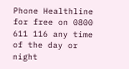Phone Healthline for free on 0800 611 116 any time of the day or night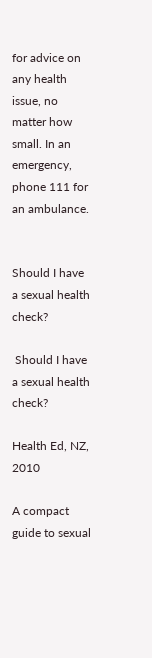for advice on any health issue, no matter how small. In an emergency, phone 111 for an ambulance.


Should I have a sexual health check?

 Should I have a sexual health check?

Health Ed, NZ, 2010

A compact guide to sexual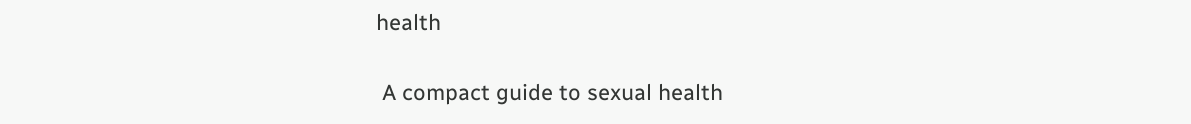health

 A compact guide to sexual health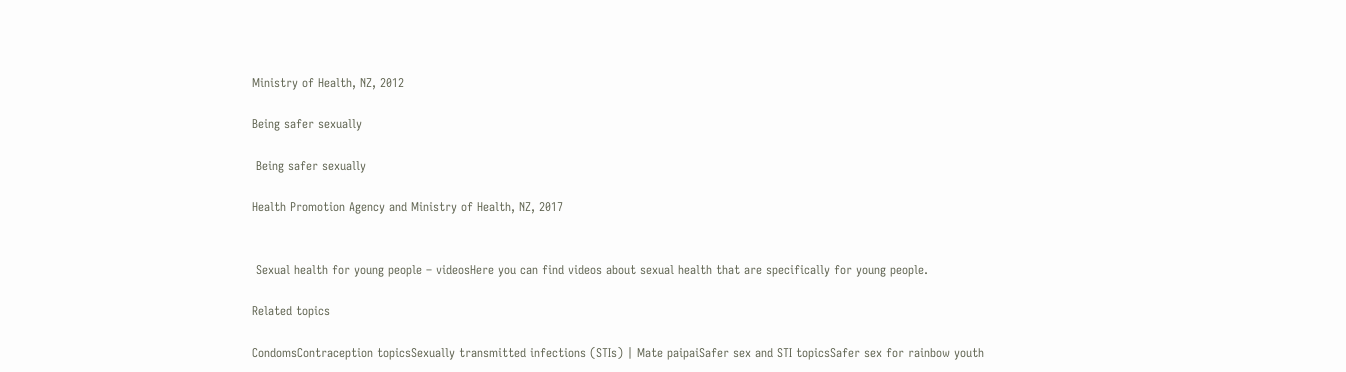Ministry of Health, NZ, 2012

Being safer sexually

 Being safer sexually

Health Promotion Agency and Ministry of Health, NZ, 2017


 Sexual health for young people – videosHere you can find videos about sexual health that are specifically for young people.

Related topics

CondomsContraception topicsSexually transmitted infections (STIs) | Mate paipaiSafer sex and STI topicsSafer sex for rainbow youth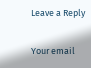Leave a Reply

Your email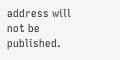address will not be published.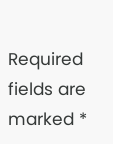Required fields are marked *